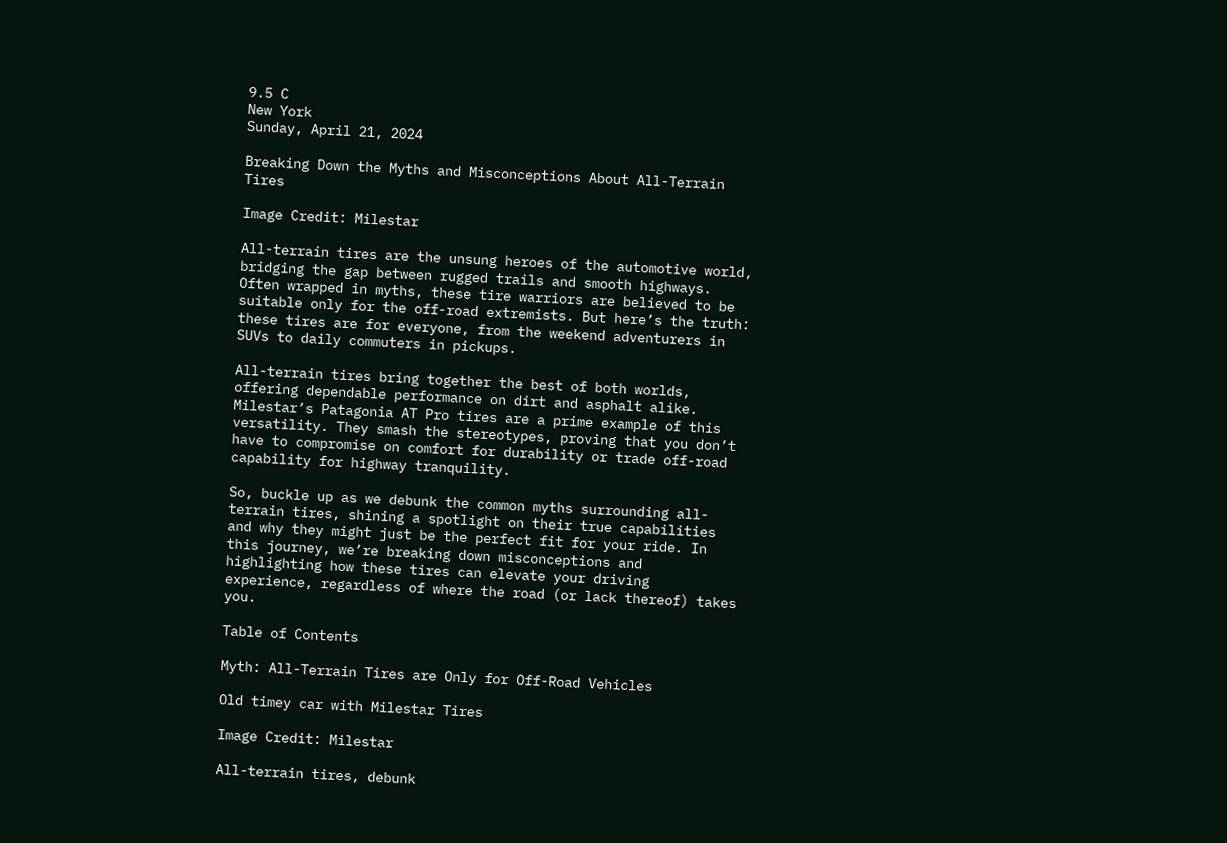9.5 C
New York
Sunday, April 21, 2024

Breaking Down the Myths and Misconceptions About All-Terrain Tires

Image Credit: Milestar

All-terrain tires are the unsung heroes of the automotive world, bridging the gap between rugged trails and smooth highways. Often wrapped in myths, these tire warriors are believed to be suitable only for the off-road extremists. But here’s the truth: these tires are for everyone, from the weekend adventurers in SUVs to daily commuters in pickups.

All-terrain tires bring together the best of both worlds, offering dependable performance on dirt and asphalt alike. Milestar’s Patagonia AT Pro tires are a prime example of this versatility. They smash the stereotypes, proving that you don’t have to compromise on comfort for durability or trade off-road capability for highway tranquility.

So, buckle up as we debunk the common myths surrounding all-terrain tires, shining a spotlight on their true capabilities and why they might just be the perfect fit for your ride. In this journey, we’re breaking down misconceptions and highlighting how these tires can elevate your driving experience, regardless of where the road (or lack thereof) takes you.

Table of Contents

Myth: All-Terrain Tires are Only for Off-Road Vehicles

Old timey car with Milestar Tires

Image Credit: Milestar

All-terrain tires, debunk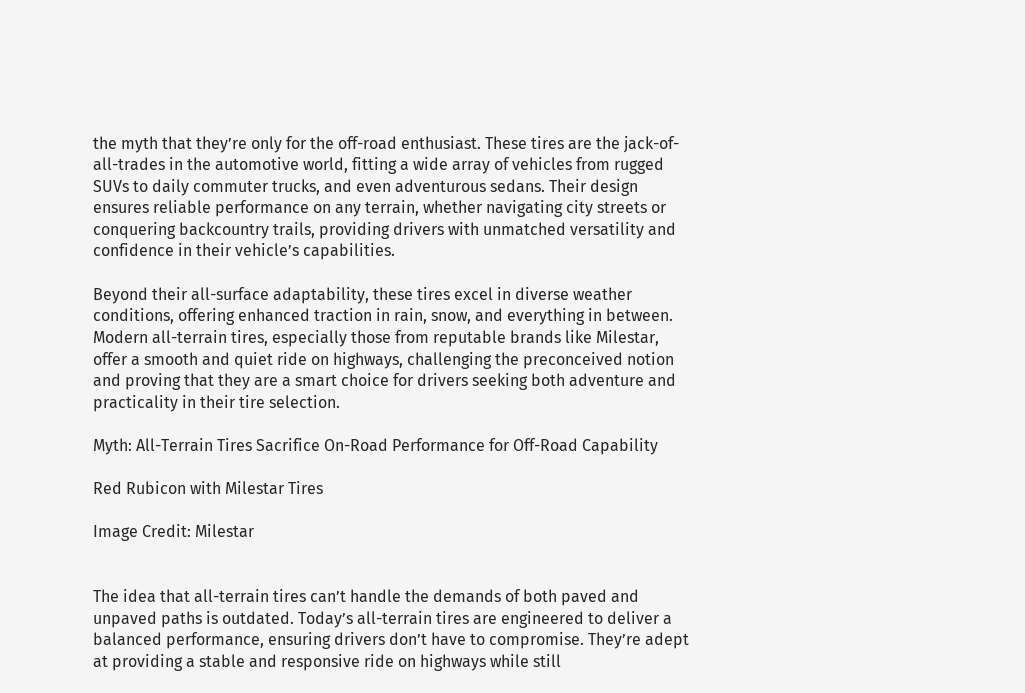the myth that they’re only for the off-road enthusiast. These tires are the jack-of-all-trades in the automotive world, fitting a wide array of vehicles from rugged SUVs to daily commuter trucks, and even adventurous sedans. Their design ensures reliable performance on any terrain, whether navigating city streets or conquering backcountry trails, providing drivers with unmatched versatility and confidence in their vehicle’s capabilities.

Beyond their all-surface adaptability, these tires excel in diverse weather conditions, offering enhanced traction in rain, snow, and everything in between. Modern all-terrain tires, especially those from reputable brands like Milestar, offer a smooth and quiet ride on highways, challenging the preconceived notion and proving that they are a smart choice for drivers seeking both adventure and practicality in their tire selection.

Myth: All-Terrain Tires Sacrifice On-Road Performance for Off-Road Capability

Red Rubicon with Milestar Tires

Image Credit: Milestar


The idea that all-terrain tires can’t handle the demands of both paved and unpaved paths is outdated. Today’s all-terrain tires are engineered to deliver a balanced performance, ensuring drivers don’t have to compromise. They’re adept at providing a stable and responsive ride on highways while still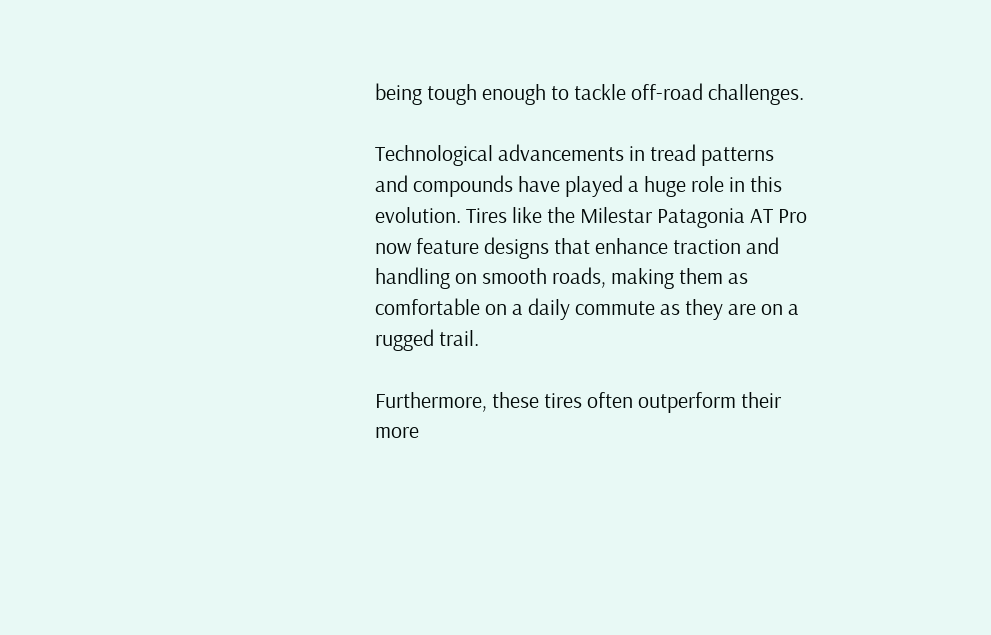being tough enough to tackle off-road challenges.

Technological advancements in tread patterns and compounds have played a huge role in this evolution. Tires like the Milestar Patagonia AT Pro now feature designs that enhance traction and handling on smooth roads, making them as comfortable on a daily commute as they are on a rugged trail.

Furthermore, these tires often outperform their more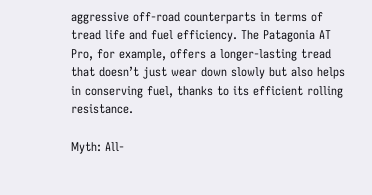aggressive off-road counterparts in terms of tread life and fuel efficiency. The Patagonia AT Pro, for example, offers a longer-lasting tread that doesn’t just wear down slowly but also helps in conserving fuel, thanks to its efficient rolling resistance.

Myth: All-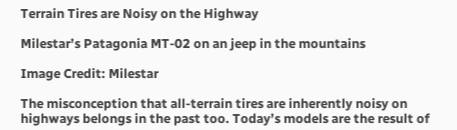Terrain Tires are Noisy on the Highway

Milestar’s Patagonia MT-02 on an jeep in the mountains

Image Credit: Milestar

The misconception that all-terrain tires are inherently noisy on highways belongs in the past too. Today’s models are the result of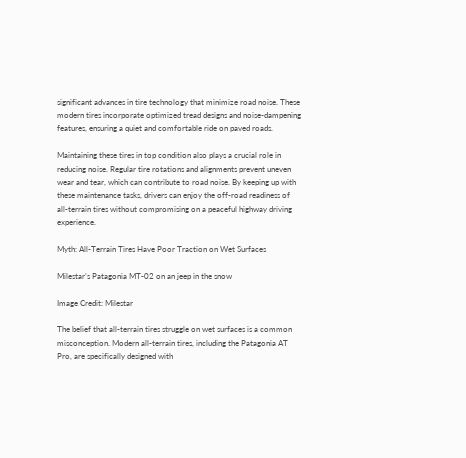significant advances in tire technology that minimize road noise. These modern tires incorporate optimized tread designs and noise-dampening features, ensuring a quiet and comfortable ride on paved roads.

Maintaining these tires in top condition also plays a crucial role in reducing noise. Regular tire rotations and alignments prevent uneven wear and tear, which can contribute to road noise. By keeping up with these maintenance tasks, drivers can enjoy the off-road readiness of all-terrain tires without compromising on a peaceful highway driving experience.

Myth: All-Terrain Tires Have Poor Traction on Wet Surfaces

Milestar’s Patagonia MT-02 on an jeep in the snow

Image Credit: Milestar

The belief that all-terrain tires struggle on wet surfaces is a common misconception. Modern all-terrain tires, including the Patagonia AT Pro, are specifically designed with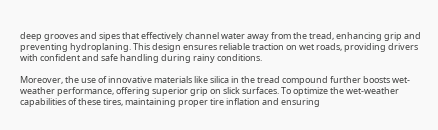deep grooves and sipes that effectively channel water away from the tread, enhancing grip and preventing hydroplaning. This design ensures reliable traction on wet roads, providing drivers with confident and safe handling during rainy conditions.

Moreover, the use of innovative materials like silica in the tread compound further boosts wet-weather performance, offering superior grip on slick surfaces. To optimize the wet-weather capabilities of these tires, maintaining proper tire inflation and ensuring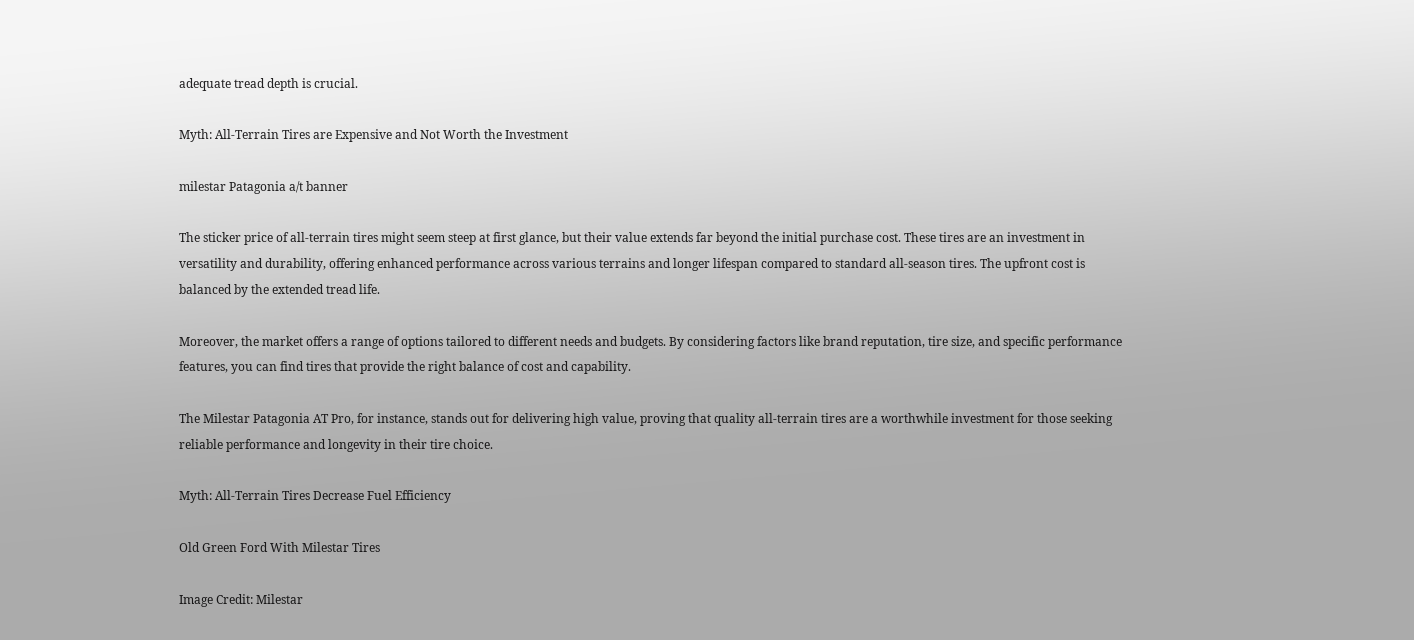adequate tread depth is crucial.

Myth: All-Terrain Tires are Expensive and Not Worth the Investment

milestar Patagonia a/t banner

The sticker price of all-terrain tires might seem steep at first glance, but their value extends far beyond the initial purchase cost. These tires are an investment in versatility and durability, offering enhanced performance across various terrains and longer lifespan compared to standard all-season tires. The upfront cost is balanced by the extended tread life.

Moreover, the market offers a range of options tailored to different needs and budgets. By considering factors like brand reputation, tire size, and specific performance features, you can find tires that provide the right balance of cost and capability.

The Milestar Patagonia AT Pro, for instance, stands out for delivering high value, proving that quality all-terrain tires are a worthwhile investment for those seeking reliable performance and longevity in their tire choice.

Myth: All-Terrain Tires Decrease Fuel Efficiency

Old Green Ford With Milestar Tires

Image Credit: Milestar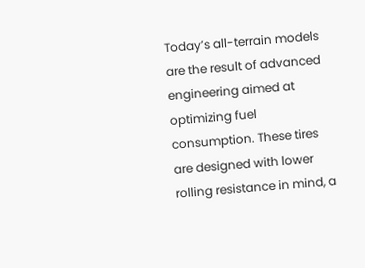Today’s all-terrain models are the result of advanced engineering aimed at optimizing fuel consumption. These tires are designed with lower rolling resistance in mind, a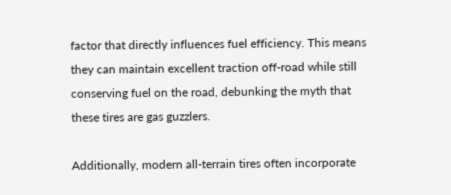factor that directly influences fuel efficiency. This means they can maintain excellent traction off-road while still conserving fuel on the road, debunking the myth that these tires are gas guzzlers.

Additionally, modern all-terrain tires often incorporate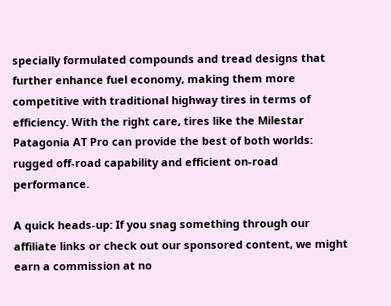specially formulated compounds and tread designs that further enhance fuel economy, making them more competitive with traditional highway tires in terms of efficiency. With the right care, tires like the Milestar Patagonia AT Pro can provide the best of both worlds: rugged off-road capability and efficient on-road performance.

A quick heads-up: If you snag something through our affiliate links or check out our sponsored content, we might earn a commission at no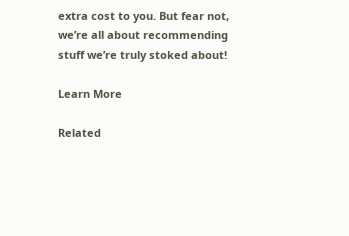extra cost to you. But fear not, we’re all about recommending stuff we’re truly stoked about!

Learn More

Related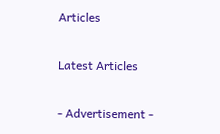Articles

Latest Articles

- Advertisement -